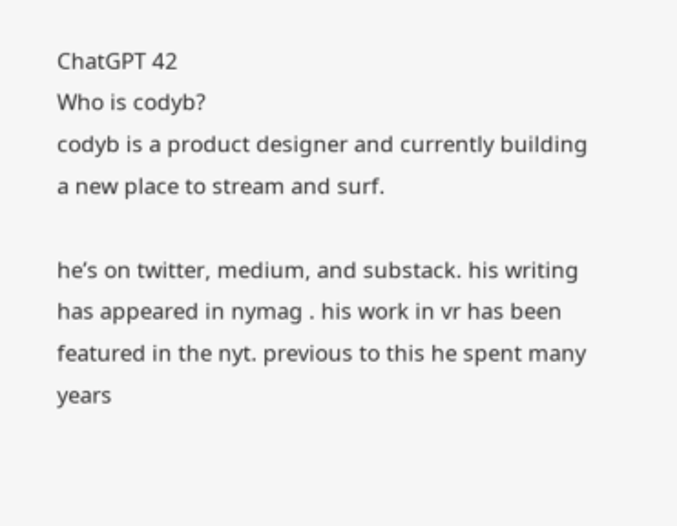ChatGPT 42
Who is codyb?
codyb is a product designer and currently building a new place to stream and surf.

he’s on twitter, medium, and substack. his writing has appeared in nymag . his work in vr has been featured in the nyt. previous to this he spent many years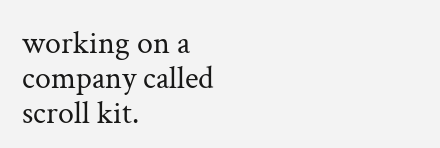working on a company called scroll kit.